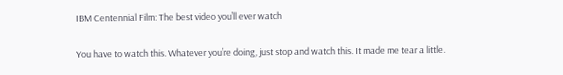IBM Centennial Film: The best video you’ll ever watch

You have to watch this. Whatever you’re doing, just stop and watch this. It made me tear a little.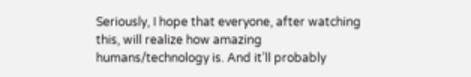Seriously, I hope that everyone, after watching this, will realize how amazing humans/technology is. And it’ll probably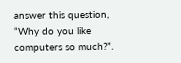answer this question, “Why do you like computers so much?”.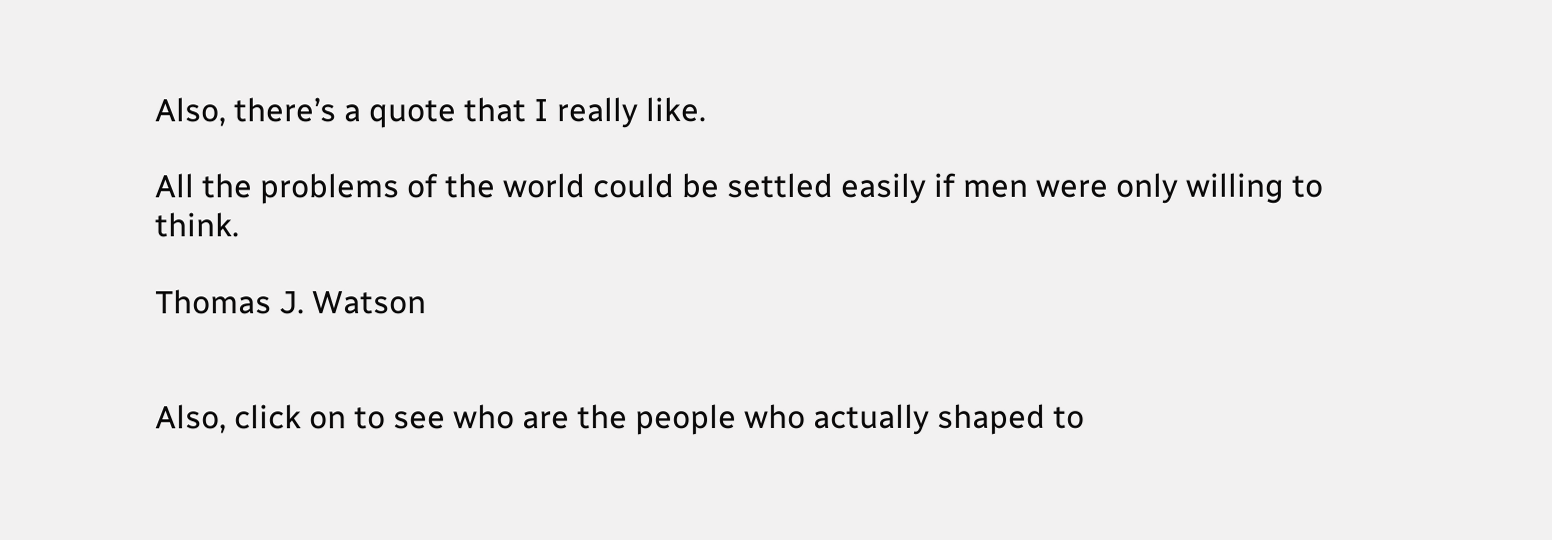Also, there’s a quote that I really like.

All the problems of the world could be settled easily if men were only willing to think.

Thomas J. Watson


Also, click on to see who are the people who actually shaped to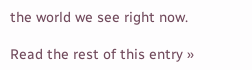the world we see right now.

Read the rest of this entry »